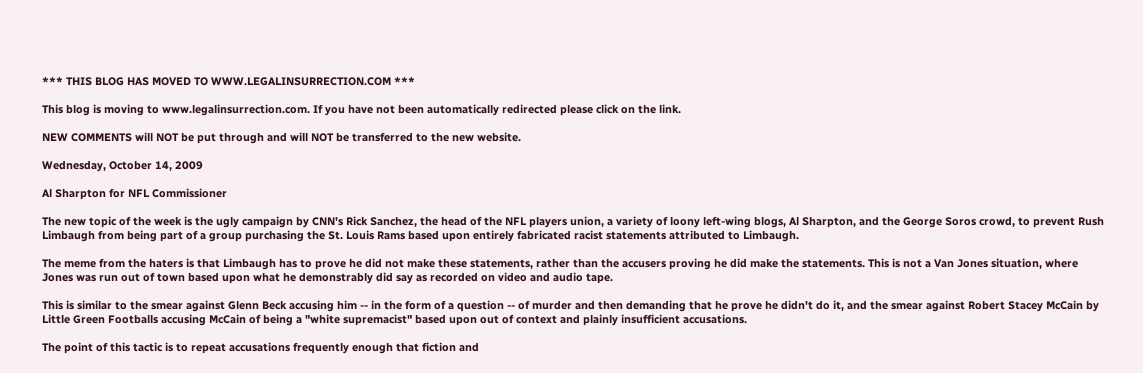*** THIS BLOG HAS MOVED TO WWW.LEGALINSURRECTION.COM ***

This blog is moving to www.legalinsurrection.com. If you have not been automatically redirected please click on the link.

NEW COMMENTS will NOT be put through and will NOT be transferred to the new website.

Wednesday, October 14, 2009

Al Sharpton for NFL Commissioner

The new topic of the week is the ugly campaign by CNN's Rick Sanchez, the head of the NFL players union, a variety of loony left-wing blogs, Al Sharpton, and the George Soros crowd, to prevent Rush Limbaugh from being part of a group purchasing the St. Louis Rams based upon entirely fabricated racist statements attributed to Limbaugh.

The meme from the haters is that Limbaugh has to prove he did not make these statements, rather than the accusers proving he did make the statements. This is not a Van Jones situation, where Jones was run out of town based upon what he demonstrably did say as recorded on video and audio tape.

This is similar to the smear against Glenn Beck accusing him -- in the form of a question -- of murder and then demanding that he prove he didn't do it, and the smear against Robert Stacey McCain by Little Green Footballs accusing McCain of being a "white supremacist" based upon out of context and plainly insufficient accusations.

The point of this tactic is to repeat accusations frequently enough that fiction and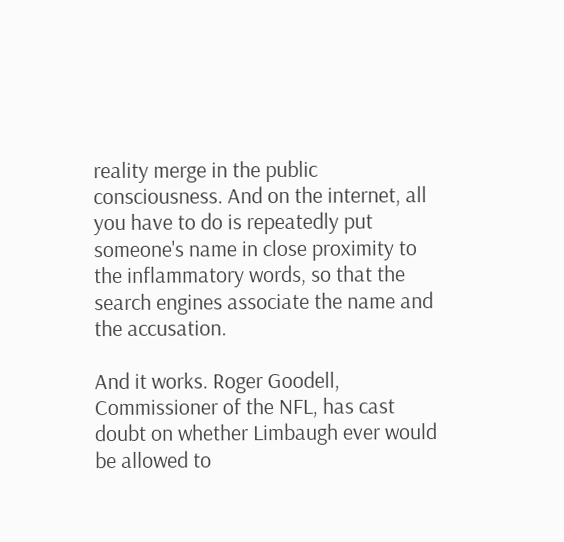reality merge in the public consciousness. And on the internet, all you have to do is repeatedly put someone's name in close proximity to the inflammatory words, so that the search engines associate the name and the accusation.

And it works. Roger Goodell, Commissioner of the NFL, has cast doubt on whether Limbaugh ever would be allowed to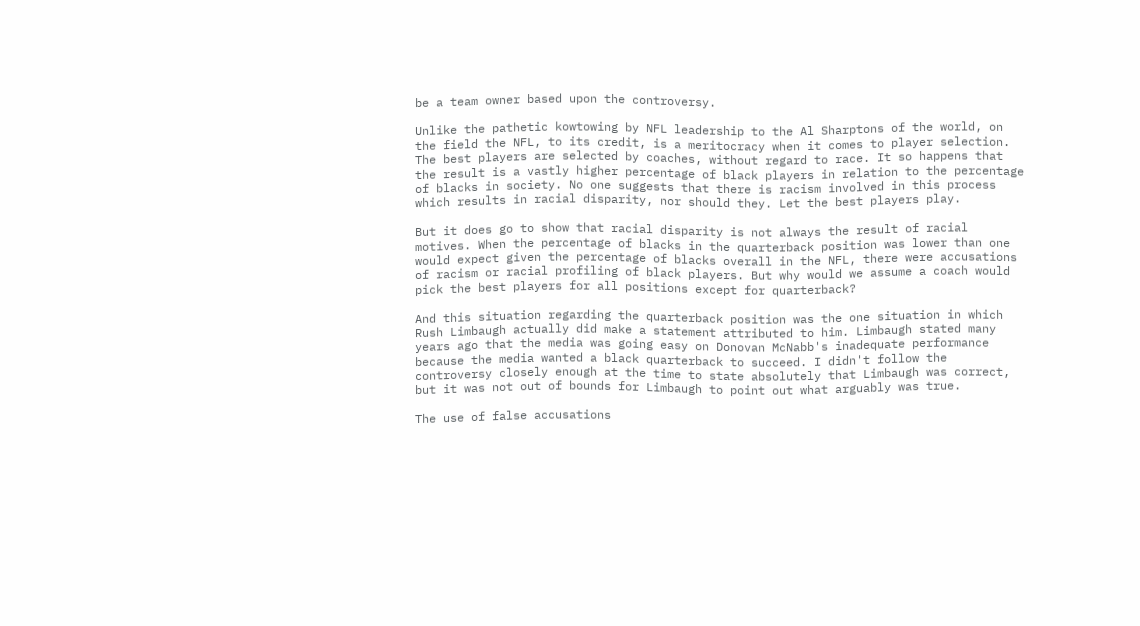be a team owner based upon the controversy.

Unlike the pathetic kowtowing by NFL leadership to the Al Sharptons of the world, on the field the NFL, to its credit, is a meritocracy when it comes to player selection. The best players are selected by coaches, without regard to race. It so happens that the result is a vastly higher percentage of black players in relation to the percentage of blacks in society. No one suggests that there is racism involved in this process which results in racial disparity, nor should they. Let the best players play.

But it does go to show that racial disparity is not always the result of racial motives. When the percentage of blacks in the quarterback position was lower than one would expect given the percentage of blacks overall in the NFL, there were accusations of racism or racial profiling of black players. But why would we assume a coach would pick the best players for all positions except for quarterback?

And this situation regarding the quarterback position was the one situation in which Rush Limbaugh actually did make a statement attributed to him. Limbaugh stated many years ago that the media was going easy on Donovan McNabb's inadequate performance because the media wanted a black quarterback to succeed. I didn't follow the controversy closely enough at the time to state absolutely that Limbaugh was correct, but it was not out of bounds for Limbaugh to point out what arguably was true.

The use of false accusations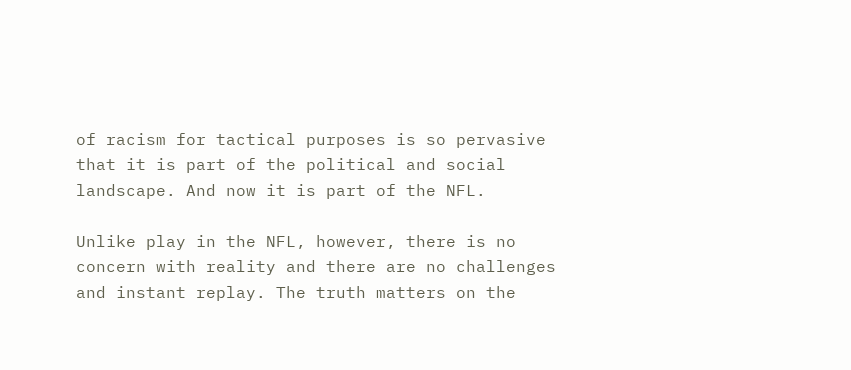of racism for tactical purposes is so pervasive that it is part of the political and social landscape. And now it is part of the NFL.

Unlike play in the NFL, however, there is no concern with reality and there are no challenges and instant replay. The truth matters on the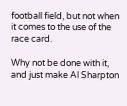football field, but not when it comes to the use of the race card.

Why not be done with it, and just make Al Sharpton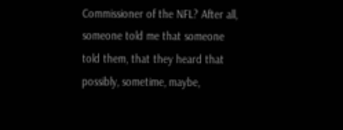Commissioner of the NFL? After all, someone told me that someone told them, that they heard that possibly, sometime, maybe,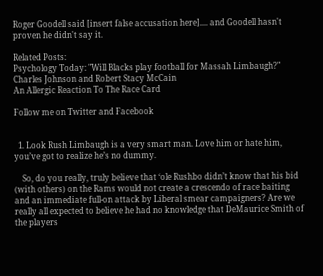Roger Goodell said [insert false accusation here].... and Goodell hasn't proven he didn't say it.

Related Posts:
Psychology Today: "Will Blacks play football for Massah Limbaugh?"
Charles Johnson and Robert Stacy McCain
An Allergic Reaction To The Race Card

Follow me on Twitter and Facebook


  1. Look Rush Limbaugh is a very smart man. Love him or hate him, you’ve got to realize he’s no dummy.

    So, do you really, truly believe that ‘ole Rushbo didn’t know that his bid (with others) on the Rams would not create a crescendo of race baiting and an immediate full-on attack by Liberal smear campaigners? Are we really all expected to believe he had no knowledge that DeMaurice Smith of the players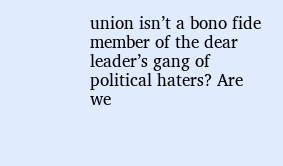union isn’t a bono fide member of the dear leader’s gang of political haters? Are we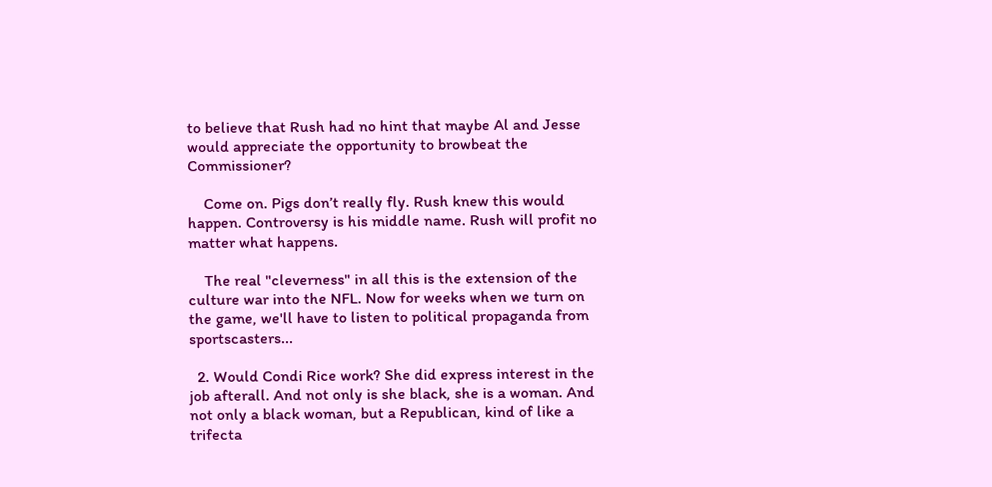to believe that Rush had no hint that maybe Al and Jesse would appreciate the opportunity to browbeat the Commissioner?

    Come on. Pigs don’t really fly. Rush knew this would happen. Controversy is his middle name. Rush will profit no matter what happens.

    The real "cleverness" in all this is the extension of the culture war into the NFL. Now for weeks when we turn on the game, we'll have to listen to political propaganda from sportscasters...

  2. Would Condi Rice work? She did express interest in the job afterall. And not only is she black, she is a woman. And not only a black woman, but a Republican, kind of like a trifecta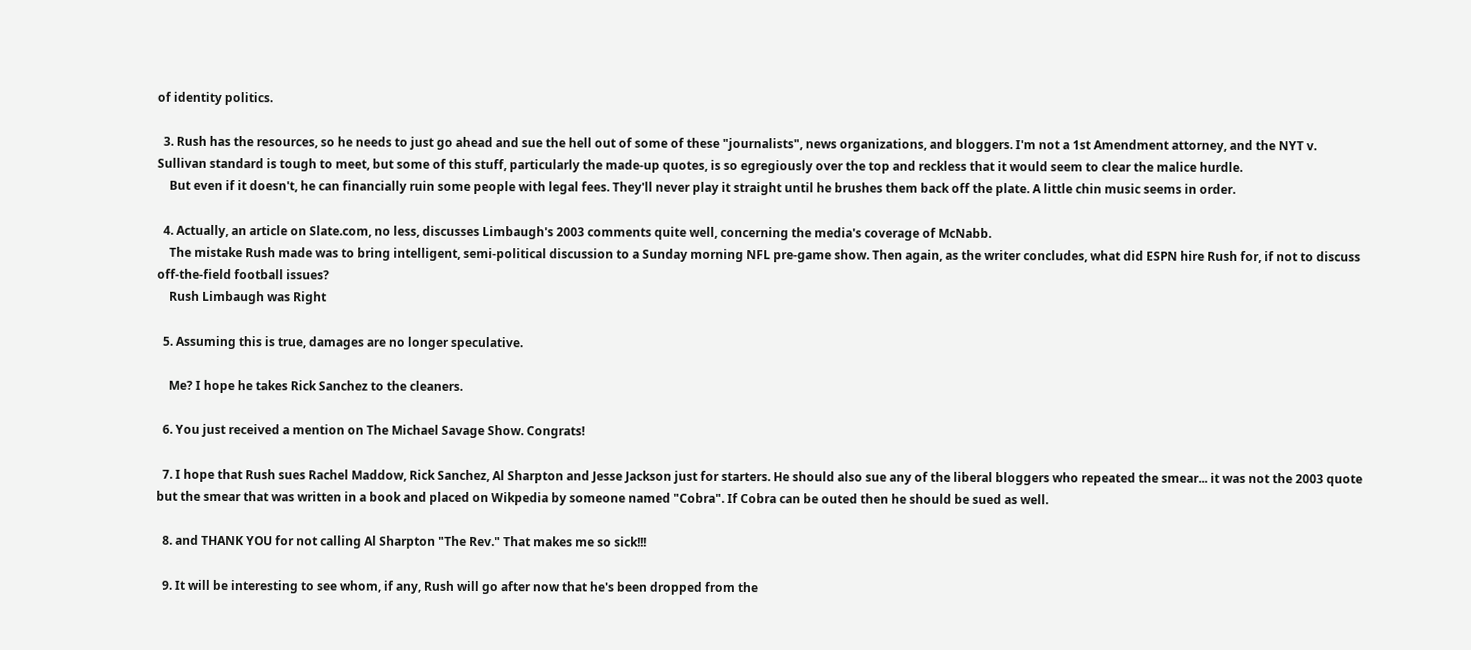of identity politics.

  3. Rush has the resources, so he needs to just go ahead and sue the hell out of some of these "journalists", news organizations, and bloggers. I'm not a 1st Amendment attorney, and the NYT v. Sullivan standard is tough to meet, but some of this stuff, particularly the made-up quotes, is so egregiously over the top and reckless that it would seem to clear the malice hurdle.
    But even if it doesn't, he can financially ruin some people with legal fees. They'll never play it straight until he brushes them back off the plate. A little chin music seems in order.

  4. Actually, an article on Slate.com, no less, discusses Limbaugh's 2003 comments quite well, concerning the media's coverage of McNabb.
    The mistake Rush made was to bring intelligent, semi-political discussion to a Sunday morning NFL pre-game show. Then again, as the writer concludes, what did ESPN hire Rush for, if not to discuss off-the-field football issues?
    Rush Limbaugh was Right

  5. Assuming this is true, damages are no longer speculative.

    Me? I hope he takes Rick Sanchez to the cleaners.

  6. You just received a mention on The Michael Savage Show. Congrats!

  7. I hope that Rush sues Rachel Maddow, Rick Sanchez, Al Sharpton and Jesse Jackson just for starters. He should also sue any of the liberal bloggers who repeated the smear... it was not the 2003 quote but the smear that was written in a book and placed on Wikpedia by someone named "Cobra". If Cobra can be outed then he should be sued as well.

  8. and THANK YOU for not calling Al Sharpton "The Rev." That makes me so sick!!!

  9. It will be interesting to see whom, if any, Rush will go after now that he's been dropped from the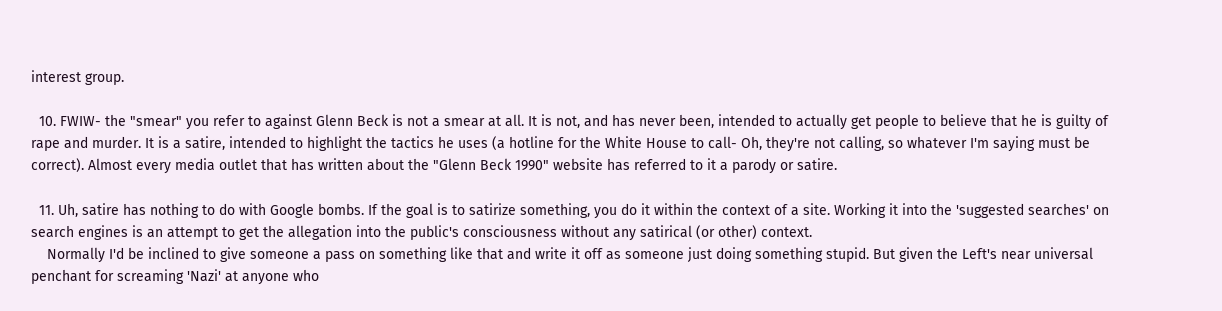interest group.

  10. FWIW- the "smear" you refer to against Glenn Beck is not a smear at all. It is not, and has never been, intended to actually get people to believe that he is guilty of rape and murder. It is a satire, intended to highlight the tactics he uses (a hotline for the White House to call- Oh, they're not calling, so whatever I'm saying must be correct). Almost every media outlet that has written about the "Glenn Beck 1990" website has referred to it a parody or satire.

  11. Uh, satire has nothing to do with Google bombs. If the goal is to satirize something, you do it within the context of a site. Working it into the 'suggested searches' on search engines is an attempt to get the allegation into the public's consciousness without any satirical (or other) context.
    Normally I'd be inclined to give someone a pass on something like that and write it off as someone just doing something stupid. But given the Left's near universal penchant for screaming 'Nazi' at anyone who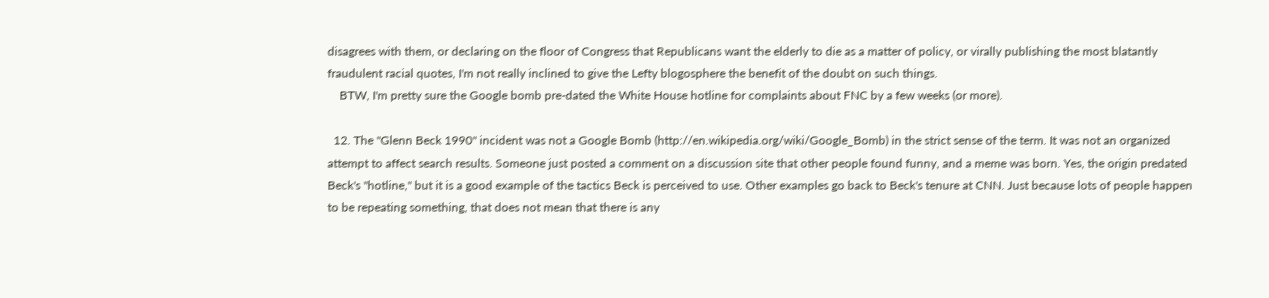disagrees with them, or declaring on the floor of Congress that Republicans want the elderly to die as a matter of policy, or virally publishing the most blatantly fraudulent racial quotes, I'm not really inclined to give the Lefty blogosphere the benefit of the doubt on such things.
    BTW, I'm pretty sure the Google bomb pre-dated the White House hotline for complaints about FNC by a few weeks (or more).

  12. The "Glenn Beck 1990" incident was not a Google Bomb (http://en.wikipedia.org/wiki/Google_Bomb) in the strict sense of the term. It was not an organized attempt to affect search results. Someone just posted a comment on a discussion site that other people found funny, and a meme was born. Yes, the origin predated Beck's "hotline," but it is a good example of the tactics Beck is perceived to use. Other examples go back to Beck's tenure at CNN. Just because lots of people happen to be repeating something, that does not mean that there is any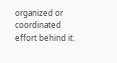organized or coordinated effort behind it.